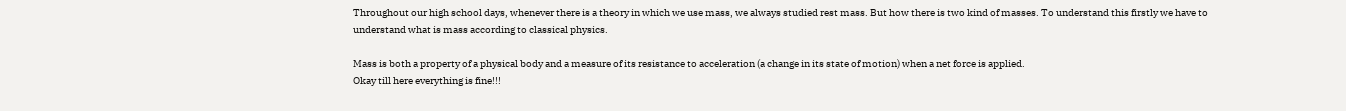Throughout our high school days, whenever there is a theory in which we use mass, we always studied rest mass. But how there is two kind of masses. To understand this firstly we have to understand what is mass according to classical physics.

Mass is both a property of a physical body and a measure of its resistance to acceleration (a change in its state of motion) when a net force is applied.
Okay till here everything is fine!!!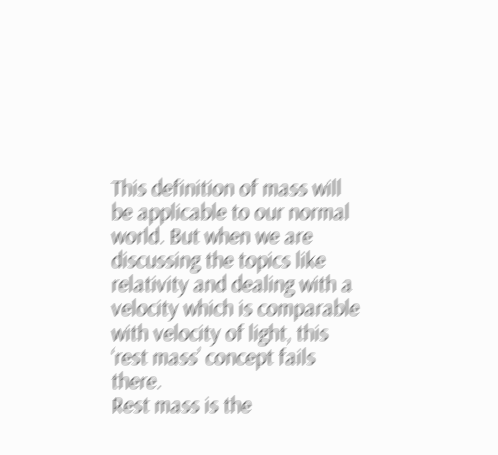This definition of mass will be applicable to our normal world. But when we are discussing the topics like relativity and dealing with a velocity which is comparable with velocity of light, this ‘rest mass’ concept fails there.
Rest mass is the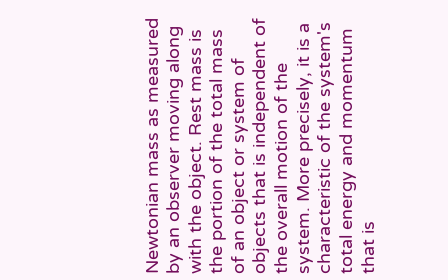Newtonian mass as measured by an observer moving along with the object. Rest mass is the portion of the total mass of an object or system of objects that is independent of the overall motion of the system. More precisely, it is a characteristic of the system's total energy and momentum that is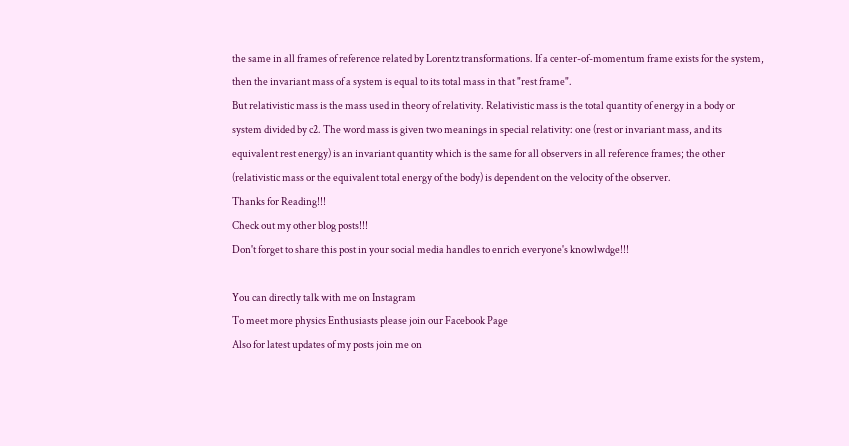the same in all frames of reference related by Lorentz transformations. If a center-of-momentum frame exists for the system, then the invariant mass of a system is equal to its total mass in that "rest frame".
But relativistic mass is the mass used in theory of relativity. Relativistic mass is the total quantity of energy in a body or system divided by c2. The word mass is given two meanings in special relativity: one (rest or invariant mass, and its equivalent rest energy) is an invariant quantity which is the same for all observers in all reference frames; the other (relativistic mass or the equivalent total energy of the body) is dependent on the velocity of the observer.
Thanks for Reading!!!
Check out my other blog posts!!!
Don't forget to share this post in your social media handles to enrich everyone's knowlwdge!!!

You can directly talk with me on Instagram
To meet more physics Enthusiasts please join our Facebook Page
Also for latest updates of my posts join me on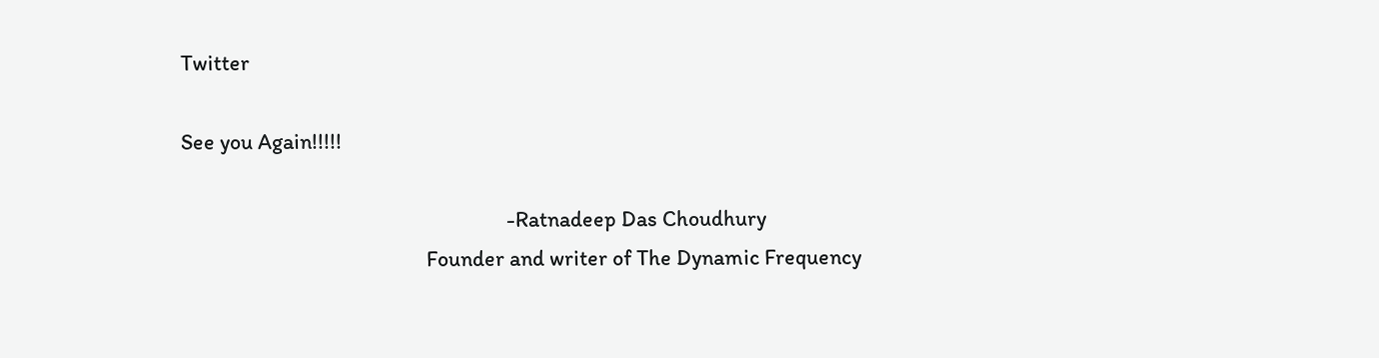Twitter

See you Again!!!!!

                                                                 -Ratnadeep Das Choudhury
                                                 Founder and writer of The Dynamic Frequency